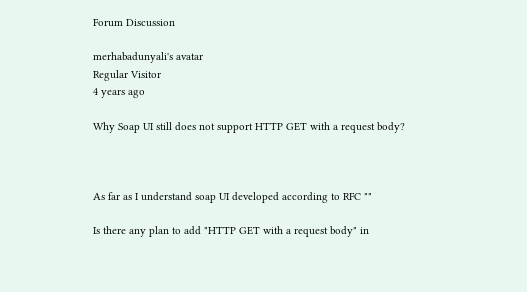Forum Discussion

merhabadunyali's avatar
Regular Visitor
4 years ago

Why Soap UI still does not support HTTP GET with a request body?



As far as I understand soap UI developed according to RFC ""

Is there any plan to add "HTTP GET with a request body" in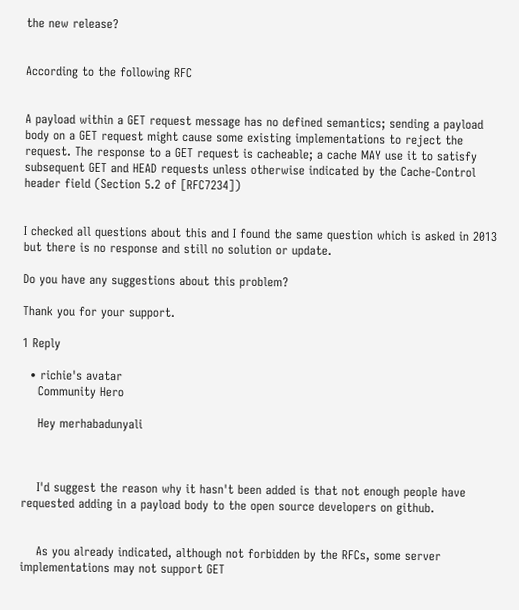the new release?


According to the following RFC


A payload within a GET request message has no defined semantics; sending a payload body on a GET request might cause some existing implementations to reject the request. The response to a GET request is cacheable; a cache MAY use it to satisfy subsequent GET and HEAD requests unless otherwise indicated by the Cache-Control header field (Section 5.2 of [RFC7234])


I checked all questions about this and I found the same question which is asked in 2013 but there is no response and still no solution or update.

Do you have any suggestions about this problem?

Thank you for your support.

1 Reply

  • richie's avatar
    Community Hero

    Hey merhabadunyali



    I'd suggest the reason why it hasn't been added is that not enough people have requested adding in a payload body to the open source developers on github.


    As you already indicated, although not forbidden by the RFCs, some server implementations may not support GET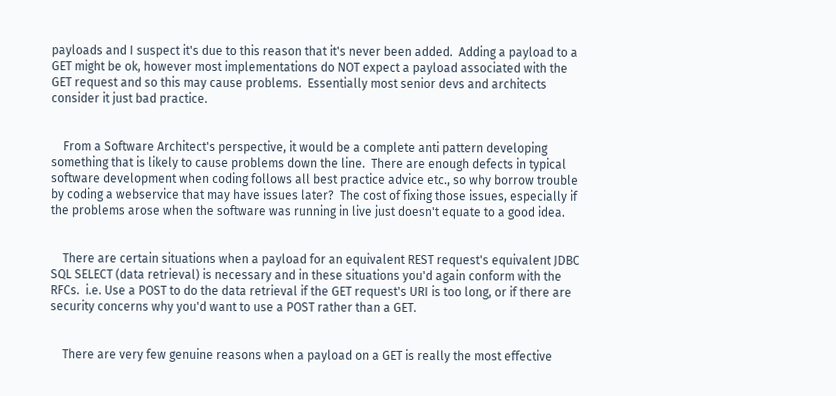payloads and I suspect it's due to this reason that it's never been added.  Adding a payload to a GET might be ok, however most implementations do NOT expect a payload associated with the GET request and so this may cause problems.  Essentially most senior devs and architects consider it just bad practice.


    From a Software Architect's perspective, it would be a complete anti pattern developing something that is likely to cause problems down the line.  There are enough defects in typical software development when coding follows all best practice advice etc., so why borrow trouble by coding a webservice that may have issues later?  The cost of fixing those issues, especially if the problems arose when the software was running in live just doesn't equate to a good idea.


    There are certain situations when a payload for an equivalent REST request's equivalent JDBC SQL SELECT (data retrieval) is necessary and in these situations you'd again conform with the RFCs.  i.e. Use a POST to do the data retrieval if the GET request's URI is too long, or if there are security concerns why you'd want to use a POST rather than a GET.


    There are very few genuine reasons when a payload on a GET is really the most effective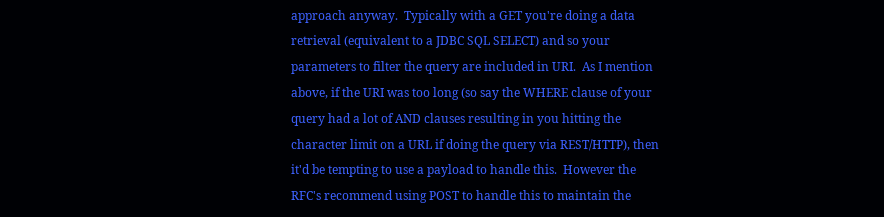approach anyway.  Typically with a GET you're doing a data retrieval (equivalent to a JDBC SQL SELECT) and so your parameters to filter the query are included in URI.  As I mention above, if the URI was too long (so say the WHERE clause of your query had a lot of AND clauses resulting in you hitting the character limit on a URL if doing the query via REST/HTTP), then it'd be tempting to use a payload to handle this.  However the RFC's recommend using POST to handle this to maintain the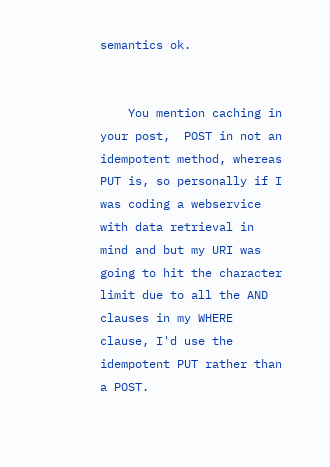semantics ok.


    You mention caching in your post,  POST in not an idempotent method, whereas PUT is, so personally if I was coding a webservice with data retrieval in mind and but my URI was going to hit the character limit due to all the AND clauses in my WHERE clause, I'd use the idempotent PUT rather than a POST.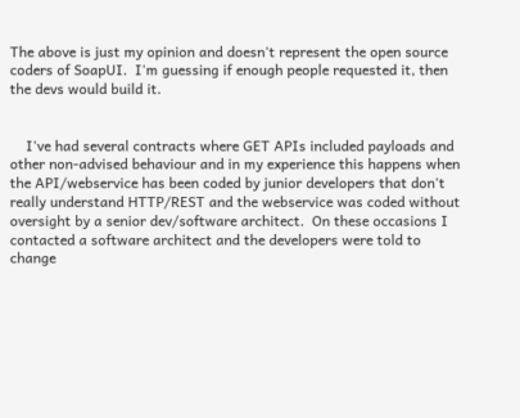The above is just my opinion and doesn't represent the open source coders of SoapUI.  I'm guessing if enough people requested it, then the devs would build it.


    I've had several contracts where GET APIs included payloads and other non-advised behaviour and in my experience this happens when the API/webservice has been coded by junior developers that don't really understand HTTP/REST and the webservice was coded without oversight by a senior dev/software architect.  On these occasions I contacted a software architect and the developers were told to change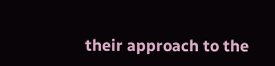their approach to the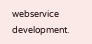webservice development.